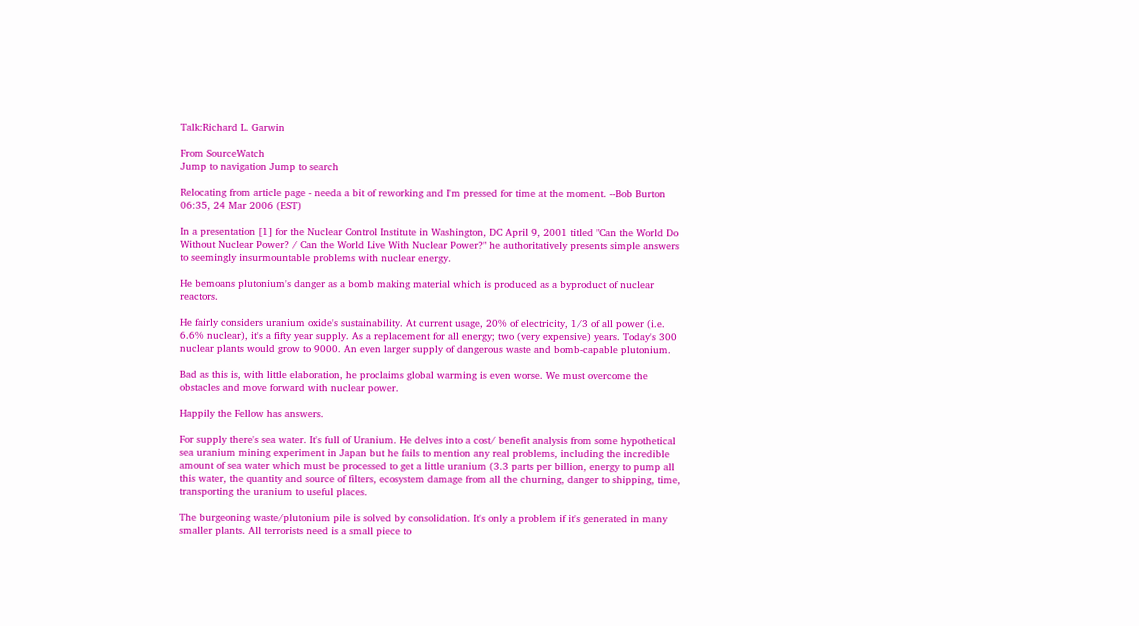Talk:Richard L. Garwin

From SourceWatch
Jump to navigation Jump to search

Relocating from article page - needa a bit of reworking and I'm pressed for time at the moment. --Bob Burton 06:35, 24 Mar 2006 (EST)

In a presentation [1] for the Nuclear Control Institute in Washington, DC April 9, 2001 titled "Can the World Do Without Nuclear Power? / Can the World Live With Nuclear Power?" he authoritatively presents simple answers to seemingly insurmountable problems with nuclear energy.

He bemoans plutonium's danger as a bomb making material which is produced as a byproduct of nuclear reactors.

He fairly considers uranium oxide's sustainability. At current usage, 20% of electricity, 1/3 of all power (i.e. 6.6% nuclear), it's a fifty year supply. As a replacement for all energy; two (very expensive) years. Today's 300 nuclear plants would grow to 9000. An even larger supply of dangerous waste and bomb-capable plutonium.

Bad as this is, with little elaboration, he proclaims global warming is even worse. We must overcome the obstacles and move forward with nuclear power.

Happily the Fellow has answers.

For supply there's sea water. It's full of Uranium. He delves into a cost/ benefit analysis from some hypothetical sea uranium mining experiment in Japan but he fails to mention any real problems, including the incredible amount of sea water which must be processed to get a little uranium (3.3 parts per billion, energy to pump all this water, the quantity and source of filters, ecosystem damage from all the churning, danger to shipping, time, transporting the uranium to useful places.

The burgeoning waste/plutonium pile is solved by consolidation. It's only a problem if it's generated in many smaller plants. All terrorists need is a small piece to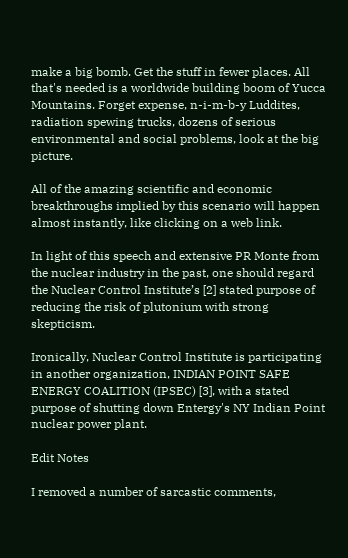make a big bomb. Get the stuff in fewer places. All that's needed is a worldwide building boom of Yucca Mountains. Forget expense, n-i-m-b-y Luddites, radiation spewing trucks, dozens of serious environmental and social problems, look at the big picture.

All of the amazing scientific and economic breakthroughs implied by this scenario will happen almost instantly, like clicking on a web link.

In light of this speech and extensive PR Monte from the nuclear industry in the past, one should regard the Nuclear Control Institute’s [2] stated purpose of reducing the risk of plutonium with strong skepticism.

Ironically, Nuclear Control Institute is participating in another organization, INDIAN POINT SAFE ENERGY COALITION (IPSEC) [3], with a stated purpose of shutting down Entergy's NY Indian Point nuclear power plant.

Edit Notes

I removed a number of sarcastic comments,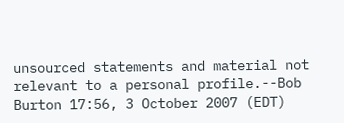unsourced statements and material not relevant to a personal profile.--Bob Burton 17:56, 3 October 2007 (EDT)